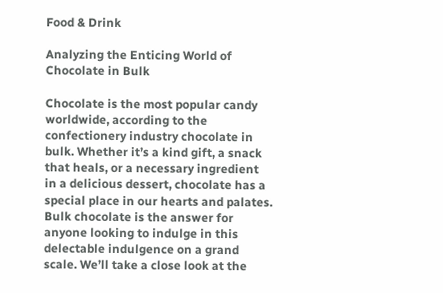Food & Drink

Analyzing the Enticing World of Chocolate in Bulk

Chocolate is the most popular candy worldwide, according to the confectionery industry chocolate in bulk. Whether it’s a kind gift, a snack that heals, or a necessary ingredient in a delicious dessert, chocolate has a special place in our hearts and palates. Bulk chocolate is the answer for anyone looking to indulge in this delectable indulgence on a grand scale. We’ll take a close look at the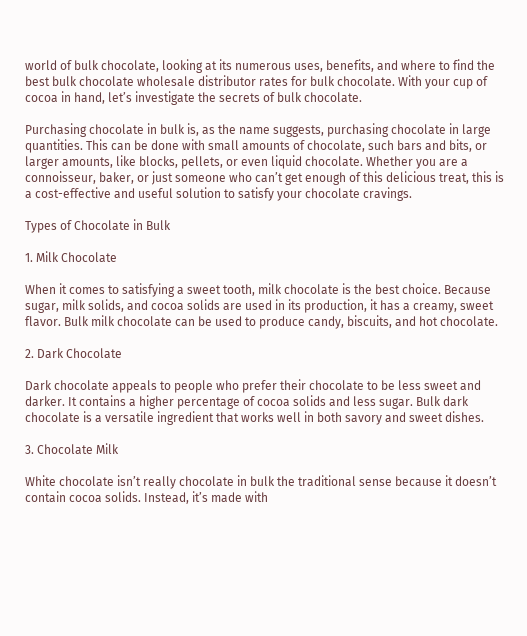world of bulk chocolate, looking at its numerous uses, benefits, and where to find the best bulk chocolate wholesale distributor rates for bulk chocolate. With your cup of cocoa in hand, let’s investigate the secrets of bulk chocolate.

Purchasing chocolate in bulk is, as the name suggests, purchasing chocolate in large quantities. This can be done with small amounts of chocolate, such bars and bits, or larger amounts, like blocks, pellets, or even liquid chocolate. Whether you are a connoisseur, baker, or just someone who can’t get enough of this delicious treat, this is a cost-effective and useful solution to satisfy your chocolate cravings.

Types of Chocolate in Bulk

1. Milk Chocolate

When it comes to satisfying a sweet tooth, milk chocolate is the best choice. Because sugar, milk solids, and cocoa solids are used in its production, it has a creamy, sweet flavor. Bulk milk chocolate can be used to produce candy, biscuits, and hot chocolate.

2. Dark Chocolate

Dark chocolate appeals to people who prefer their chocolate to be less sweet and darker. It contains a higher percentage of cocoa solids and less sugar. Bulk dark chocolate is a versatile ingredient that works well in both savory and sweet dishes.

3. Chocolate Milk

White chocolate isn’t really chocolate in bulk the traditional sense because it doesn’t contain cocoa solids. Instead, it’s made with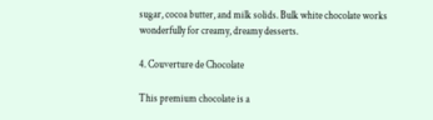sugar, cocoa butter, and milk solids. Bulk white chocolate works wonderfully for creamy, dreamy desserts.

4. Couverture de Chocolate

This premium chocolate is a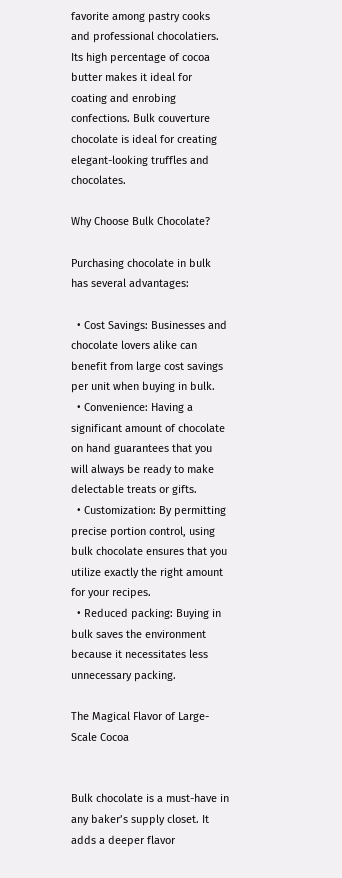favorite among pastry cooks and professional chocolatiers. Its high percentage of cocoa butter makes it ideal for coating and enrobing confections. Bulk couverture chocolate is ideal for creating elegant-looking truffles and chocolates.

Why Choose Bulk Chocolate?

Purchasing chocolate in bulk has several advantages:

  • Cost Savings: Businesses and chocolate lovers alike can benefit from large cost savings per unit when buying in bulk.
  • Convenience: Having a significant amount of chocolate on hand guarantees that you will always be ready to make delectable treats or gifts.
  • Customization: By permitting precise portion control, using bulk chocolate ensures that you utilize exactly the right amount for your recipes.
  • Reduced packing: Buying in bulk saves the environment because it necessitates less unnecessary packing.

The Magical Flavor of Large-Scale Cocoa


Bulk chocolate is a must-have in any baker’s supply closet. It adds a deeper flavor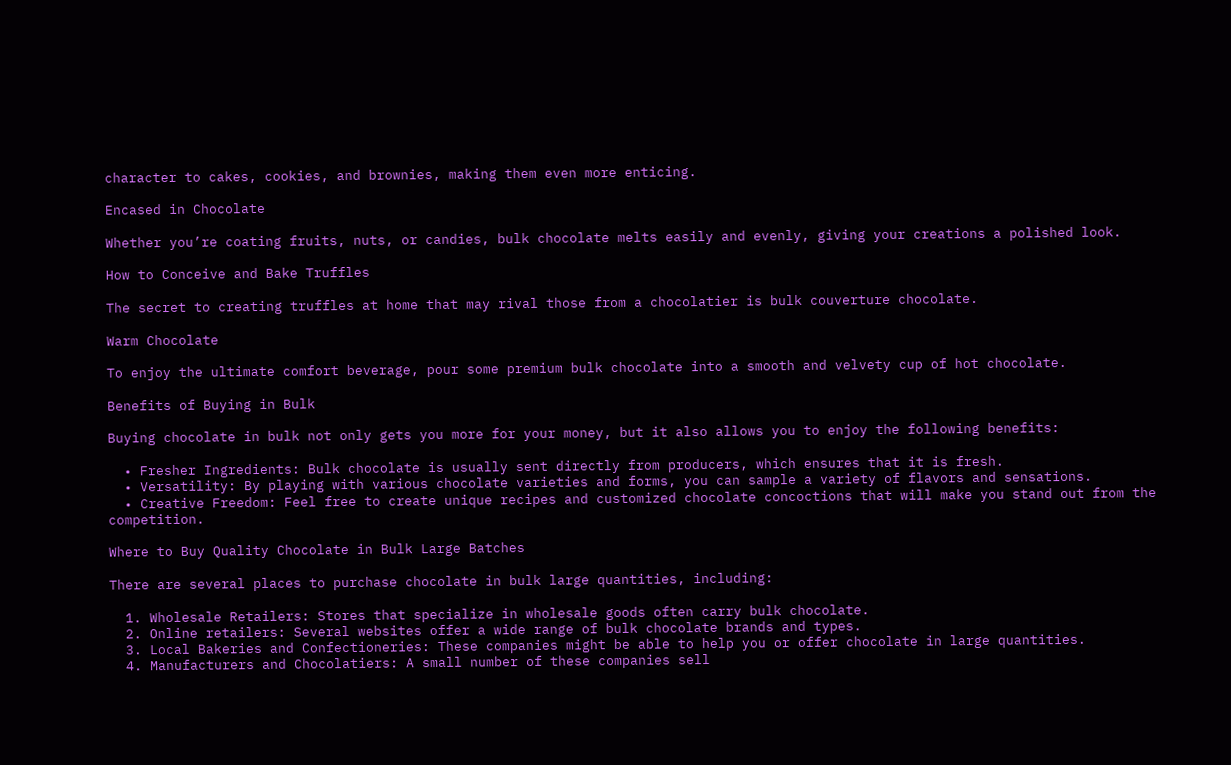character to cakes, cookies, and brownies, making them even more enticing.

Encased in Chocolate

Whether you’re coating fruits, nuts, or candies, bulk chocolate melts easily and evenly, giving your creations a polished look.

How to Conceive and Bake Truffles

The secret to creating truffles at home that may rival those from a chocolatier is bulk couverture chocolate.

Warm Chocolate

To enjoy the ultimate comfort beverage, pour some premium bulk chocolate into a smooth and velvety cup of hot chocolate.

Benefits of Buying in Bulk

Buying chocolate in bulk not only gets you more for your money, but it also allows you to enjoy the following benefits:

  • Fresher Ingredients: Bulk chocolate is usually sent directly from producers, which ensures that it is fresh.
  • Versatility: By playing with various chocolate varieties and forms, you can sample a variety of flavors and sensations.
  • Creative Freedom: Feel free to create unique recipes and customized chocolate concoctions that will make you stand out from the competition.

Where to Buy Quality Chocolate in Bulk Large Batches

There are several places to purchase chocolate in bulk large quantities, including:

  1. Wholesale Retailers: Stores that specialize in wholesale goods often carry bulk chocolate.
  2. Online retailers: Several websites offer a wide range of bulk chocolate brands and types.
  3. Local Bakeries and Confectioneries: These companies might be able to help you or offer chocolate in large quantities.
  4. Manufacturers and Chocolatiers: A small number of these companies sell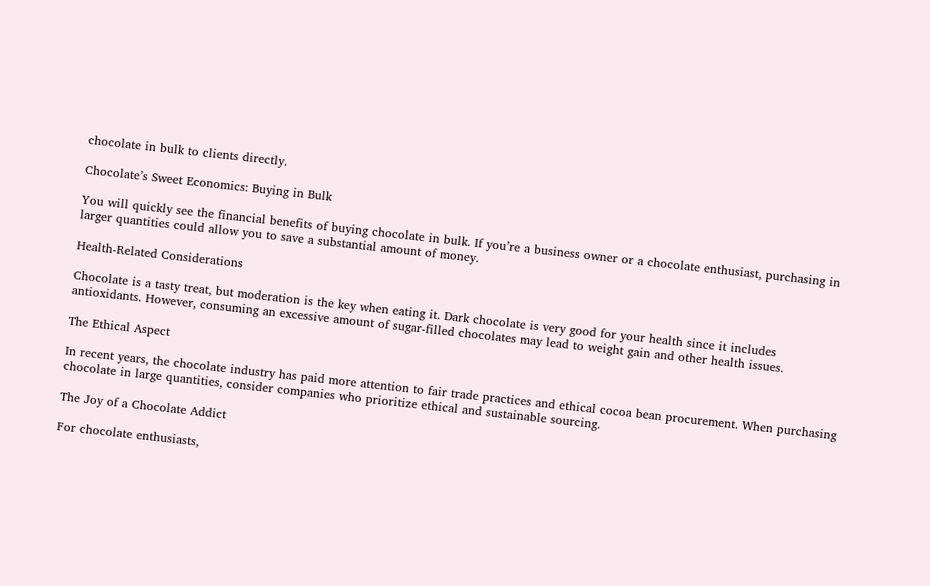chocolate in bulk to clients directly.

Chocolate’s Sweet Economics: Buying in Bulk

You will quickly see the financial benefits of buying chocolate in bulk. If you’re a business owner or a chocolate enthusiast, purchasing in larger quantities could allow you to save a substantial amount of money.

Health-Related Considerations

Chocolate is a tasty treat, but moderation is the key when eating it. Dark chocolate is very good for your health since it includes antioxidants. However, consuming an excessive amount of sugar-filled chocolates may lead to weight gain and other health issues.

The Ethical Aspect

In recent years, the chocolate industry has paid more attention to fair trade practices and ethical cocoa bean procurement. When purchasing chocolate in large quantities, consider companies who prioritize ethical and sustainable sourcing.

The Joy of a Chocolate Addict

For chocolate enthusiasts,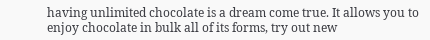having unlimited chocolate is a dream come true. It allows you to enjoy chocolate in bulk all of its forms, try out new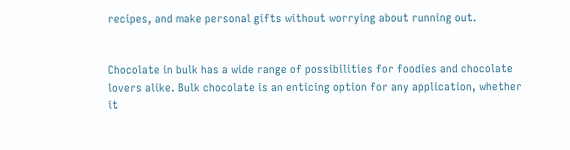recipes, and make personal gifts without worrying about running out.


Chocolate in bulk has a wide range of possibilities for foodies and chocolate lovers alike. Bulk chocolate is an enticing option for any application, whether it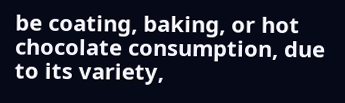be coating, baking, or hot chocolate consumption, due to its variety,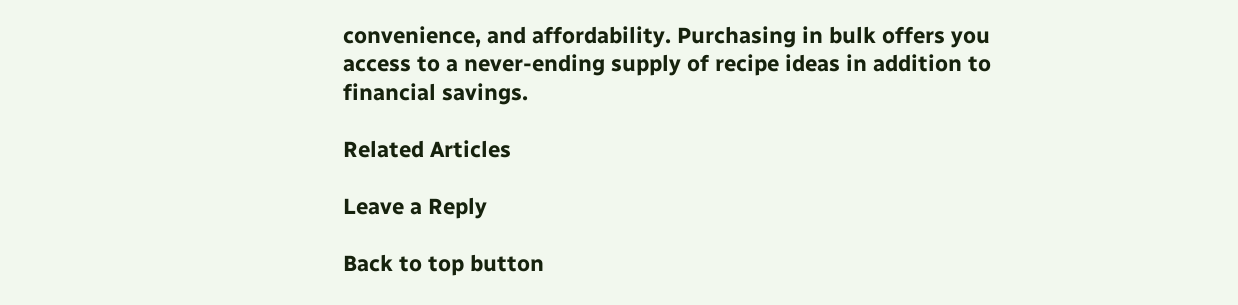convenience, and affordability. Purchasing in bulk offers you access to a never-ending supply of recipe ideas in addition to financial savings.

Related Articles

Leave a Reply

Back to top button